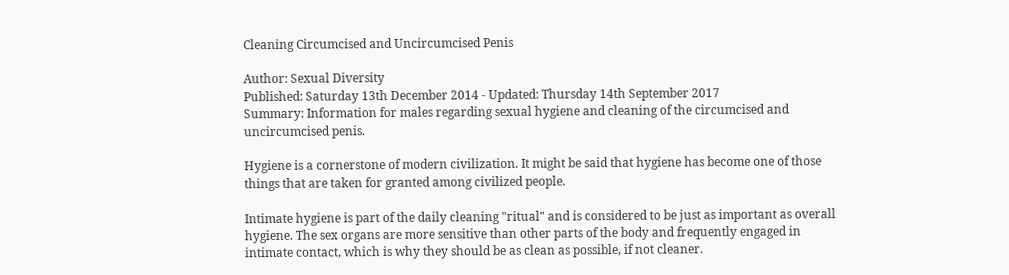Cleaning Circumcised and Uncircumcised Penis

Author: Sexual Diversity
Published: Saturday 13th December 2014 - Updated: Thursday 14th September 2017
Summary: Information for males regarding sexual hygiene and cleaning of the circumcised and uncircumcised penis.

Hygiene is a cornerstone of modern civilization. It might be said that hygiene has become one of those things that are taken for granted among civilized people.

Intimate hygiene is part of the daily cleaning "ritual" and is considered to be just as important as overall hygiene. The sex organs are more sensitive than other parts of the body and frequently engaged in intimate contact, which is why they should be as clean as possible, if not cleaner.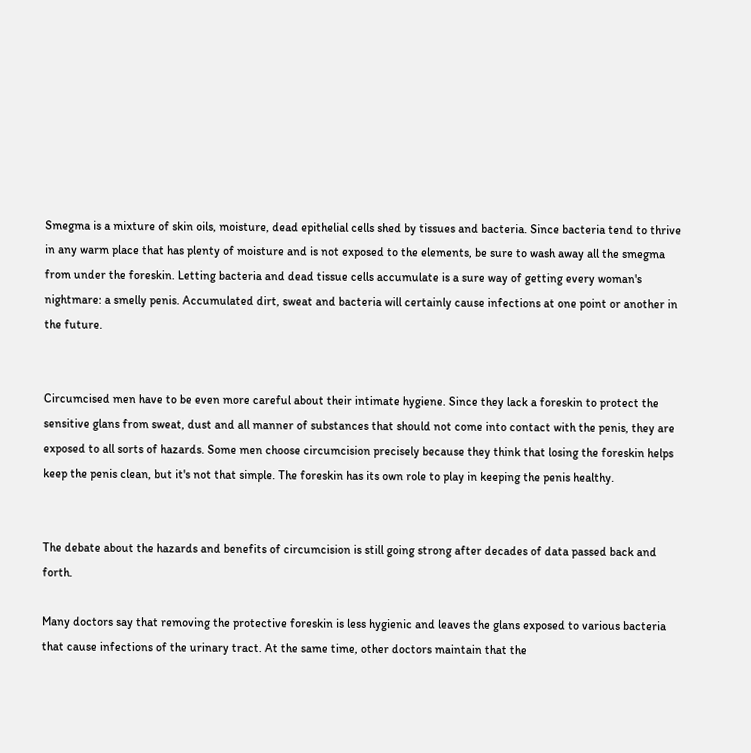Smegma is a mixture of skin oils, moisture, dead epithelial cells shed by tissues and bacteria. Since bacteria tend to thrive in any warm place that has plenty of moisture and is not exposed to the elements, be sure to wash away all the smegma from under the foreskin. Letting bacteria and dead tissue cells accumulate is a sure way of getting every woman's nightmare: a smelly penis. Accumulated dirt, sweat and bacteria will certainly cause infections at one point or another in the future.


Circumcised men have to be even more careful about their intimate hygiene. Since they lack a foreskin to protect the sensitive glans from sweat, dust and all manner of substances that should not come into contact with the penis, they are exposed to all sorts of hazards. Some men choose circumcision precisely because they think that losing the foreskin helps keep the penis clean, but it's not that simple. The foreskin has its own role to play in keeping the penis healthy.


The debate about the hazards and benefits of circumcision is still going strong after decades of data passed back and forth.

Many doctors say that removing the protective foreskin is less hygienic and leaves the glans exposed to various bacteria that cause infections of the urinary tract. At the same time, other doctors maintain that the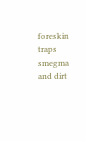foreskin traps smegma and dirt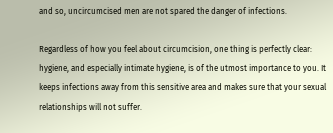and so, uncircumcised men are not spared the danger of infections.

Regardless of how you feel about circumcision, one thing is perfectly clear: hygiene, and especially intimate hygiene, is of the utmost importance to you. It keeps infections away from this sensitive area and makes sure that your sexual relationships will not suffer.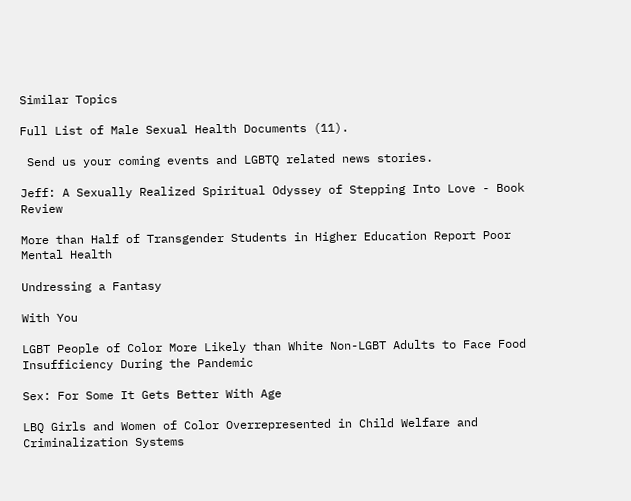Similar Topics

Full List of Male Sexual Health Documents (11).

 Send us your coming events and LGBTQ related news stories.

Jeff: A Sexually Realized Spiritual Odyssey of Stepping Into Love - Book Review

More than Half of Transgender Students in Higher Education Report Poor Mental Health

Undressing a Fantasy

With You

LGBT People of Color More Likely than White Non-LGBT Adults to Face Food Insufficiency During the Pandemic

Sex: For Some It Gets Better With Age

LBQ Girls and Women of Color Overrepresented in Child Welfare and Criminalization Systems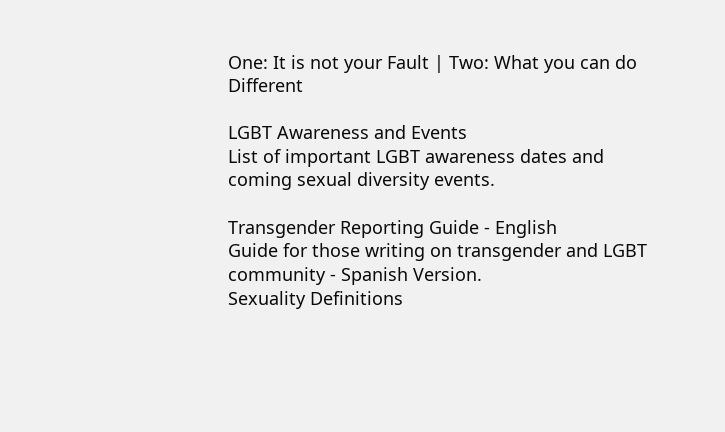One: It is not your Fault | Two: What you can do Different

LGBT Awareness and Events
List of important LGBT awareness dates and coming sexual diversity events.

Transgender Reporting Guide - English
Guide for those writing on transgender and LGBT community - Spanish Version.
Sexuality Definitions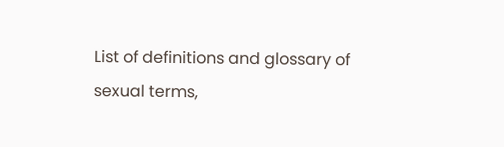List of definitions and glossary of sexual terms,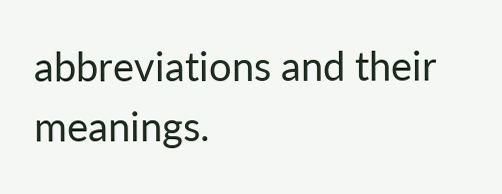abbreviations and their meanings.